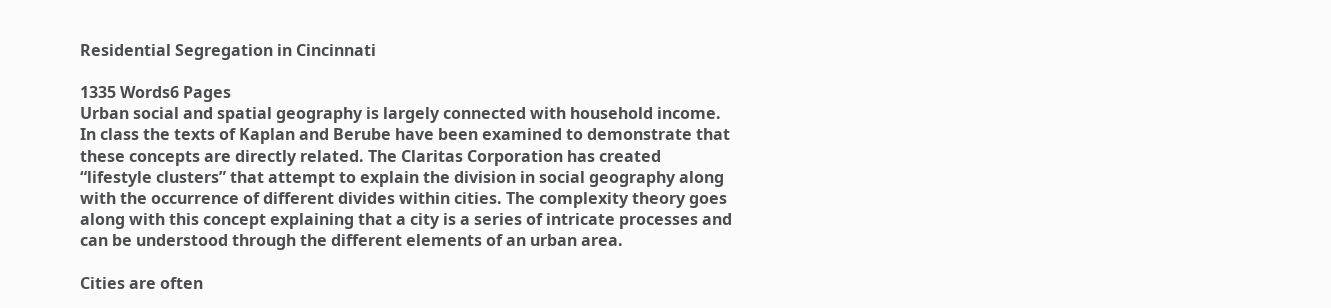Residential Segregation in Cincinnati

1335 Words6 Pages
Urban social and spatial geography is largely connected with household income. In class the texts of Kaplan and Berube have been examined to demonstrate that these concepts are directly related. The Claritas Corporation has created “lifestyle clusters” that attempt to explain the division in social geography along with the occurrence of different divides within cities. The complexity theory goes along with this concept explaining that a city is a series of intricate processes and can be understood through the different elements of an urban area.

Cities are often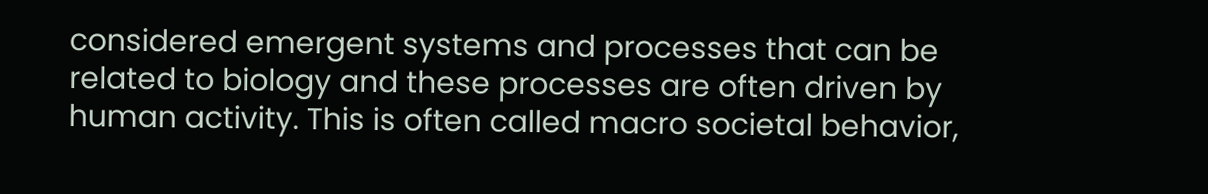considered emergent systems and processes that can be related to biology and these processes are often driven by human activity. This is often called macro societal behavior,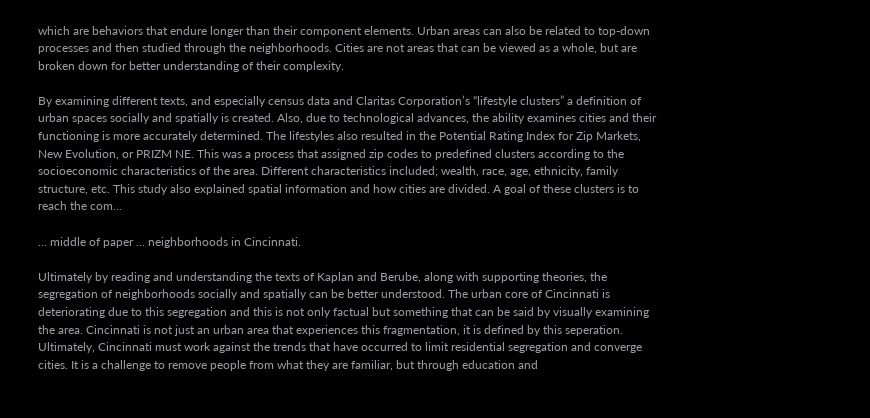which are behaviors that endure longer than their component elements. Urban areas can also be related to top-down processes and then studied through the neighborhoods. Cities are not areas that can be viewed as a whole, but are broken down for better understanding of their complexity.

By examining different texts, and especially census data and Claritas Corporation’s “lifestyle clusters” a definition of urban spaces socially and spatially is created. Also, due to technological advances, the ability examines cities and their functioning is more accurately determined. The lifestyles also resulted in the Potential Rating Index for Zip Markets, New Evolution, or PRIZM NE. This was a process that assigned zip codes to predefined clusters according to the socioeconomic characteristics of the area. Different characteristics included; wealth, race, age, ethnicity, family structure, etc. This study also explained spatial information and how cities are divided. A goal of these clusters is to reach the com...

... middle of paper ... neighborhoods in Cincinnati.

Ultimately by reading and understanding the texts of Kaplan and Berube, along with supporting theories, the segregation of neighborhoods socially and spatially can be better understood. The urban core of Cincinnati is deteriorating due to this segregation and this is not only factual but something that can be said by visually examining the area. Cincinnati is not just an urban area that experiences this fragmentation, it is defined by this seperation. Ultimately, Cincinnati must work against the trends that have occurred to limit residential segregation and converge cities. It is a challenge to remove people from what they are familiar, but through education and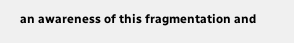an awareness of this fragmentation and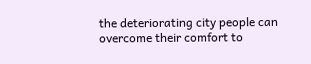the deteriorating city people can overcome their comfort to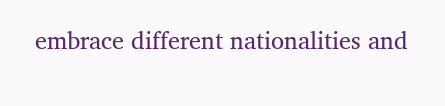embrace different nationalities and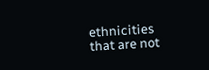ethnicities that are not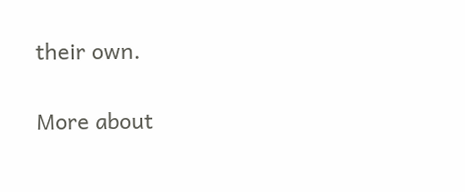their own.

More about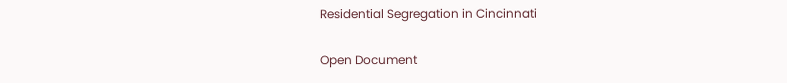Residential Segregation in Cincinnati

Open Document